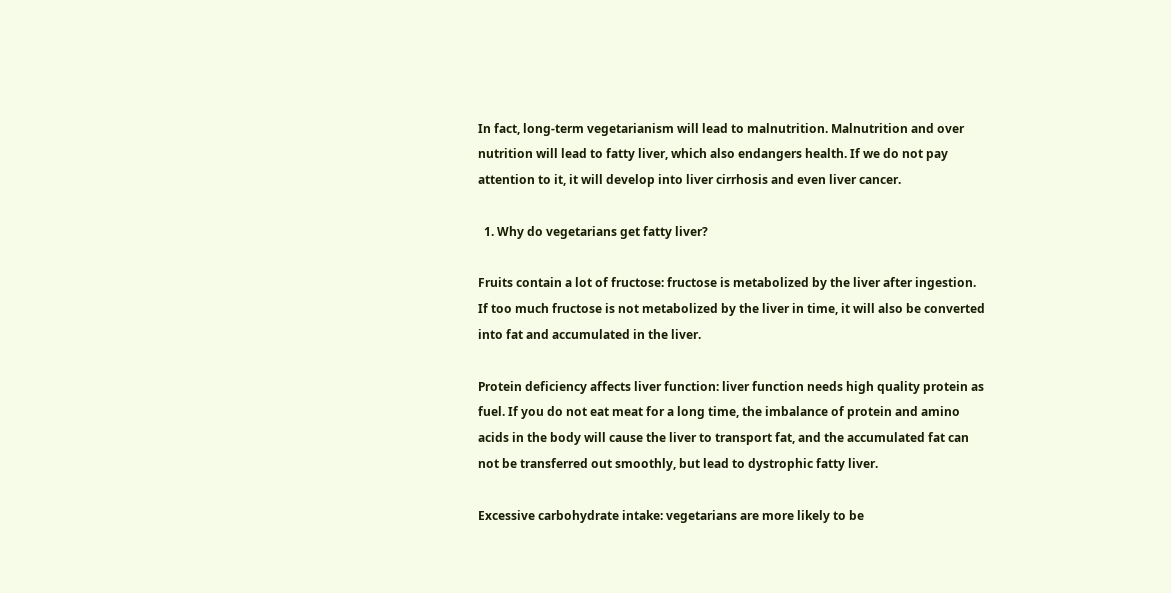In fact, long-term vegetarianism will lead to malnutrition. Malnutrition and over nutrition will lead to fatty liver, which also endangers health. If we do not pay attention to it, it will develop into liver cirrhosis and even liver cancer.

  1. Why do vegetarians get fatty liver?

Fruits contain a lot of fructose: fructose is metabolized by the liver after ingestion. If too much fructose is not metabolized by the liver in time, it will also be converted into fat and accumulated in the liver.

Protein deficiency affects liver function: liver function needs high quality protein as fuel. If you do not eat meat for a long time, the imbalance of protein and amino acids in the body will cause the liver to transport fat, and the accumulated fat can not be transferred out smoothly, but lead to dystrophic fatty liver.

Excessive carbohydrate intake: vegetarians are more likely to be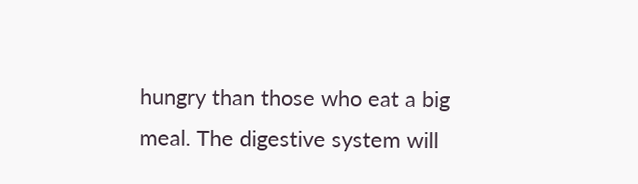hungry than those who eat a big meal. The digestive system will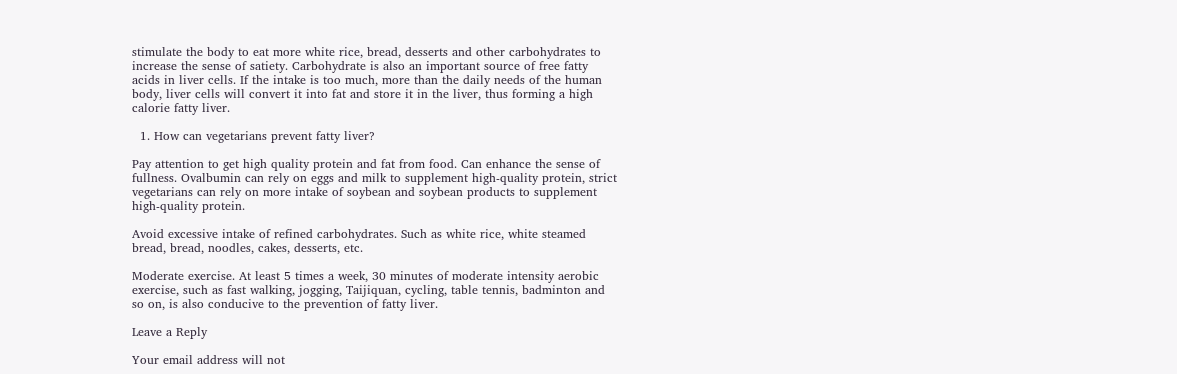stimulate the body to eat more white rice, bread, desserts and other carbohydrates to increase the sense of satiety. Carbohydrate is also an important source of free fatty acids in liver cells. If the intake is too much, more than the daily needs of the human body, liver cells will convert it into fat and store it in the liver, thus forming a high calorie fatty liver.

  1. How can vegetarians prevent fatty liver?

Pay attention to get high quality protein and fat from food. Can enhance the sense of fullness. Ovalbumin can rely on eggs and milk to supplement high-quality protein, strict vegetarians can rely on more intake of soybean and soybean products to supplement high-quality protein.

Avoid excessive intake of refined carbohydrates. Such as white rice, white steamed bread, bread, noodles, cakes, desserts, etc.

Moderate exercise. At least 5 times a week, 30 minutes of moderate intensity aerobic exercise, such as fast walking, jogging, Taijiquan, cycling, table tennis, badminton and so on, is also conducive to the prevention of fatty liver.

Leave a Reply

Your email address will not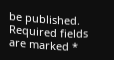be published. Required fields are marked *